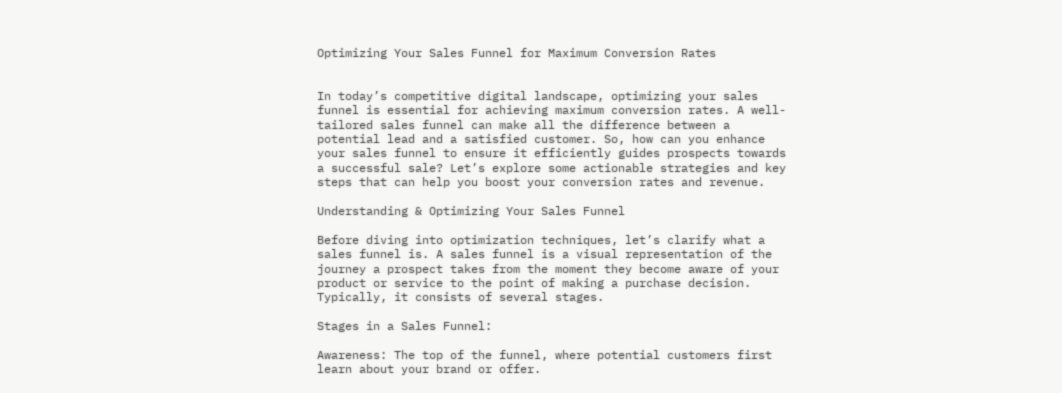Optimizing Your Sales Funnel for Maximum Conversion Rates


In today’s competitive digital landscape, optimizing your sales funnel is essential for achieving maximum conversion rates. A well-tailored sales funnel can make all the difference between a potential lead and a satisfied customer. So, how can you enhance your sales funnel to ensure it efficiently guides prospects towards a successful sale? Let’s explore some actionable strategies and key steps that can help you boost your conversion rates and revenue.

Understanding & Optimizing Your Sales Funnel

Before diving into optimization techniques, let’s clarify what a sales funnel is. A sales funnel is a visual representation of the journey a prospect takes from the moment they become aware of your product or service to the point of making a purchase decision. Typically, it consists of several stages.

Stages in a Sales Funnel:

Awareness: The top of the funnel, where potential customers first learn about your brand or offer.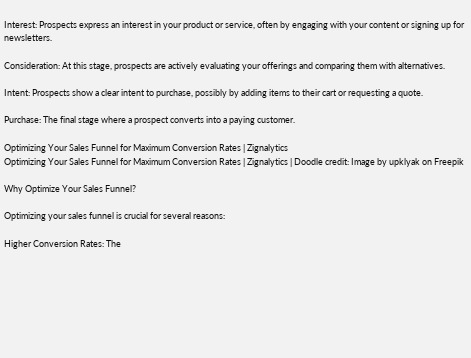Interest: Prospects express an interest in your product or service, often by engaging with your content or signing up for newsletters.

Consideration: At this stage, prospects are actively evaluating your offerings and comparing them with alternatives.

Intent: Prospects show a clear intent to purchase, possibly by adding items to their cart or requesting a quote.

Purchase: The final stage where a prospect converts into a paying customer.

Optimizing Your Sales Funnel for Maximum Conversion Rates | Zignalytics
Optimizing Your Sales Funnel for Maximum Conversion Rates | Zignalytics | Doodle credit: Image by upklyak on Freepik

Why Optimize Your Sales Funnel?

Optimizing your sales funnel is crucial for several reasons:

Higher Conversion Rates: The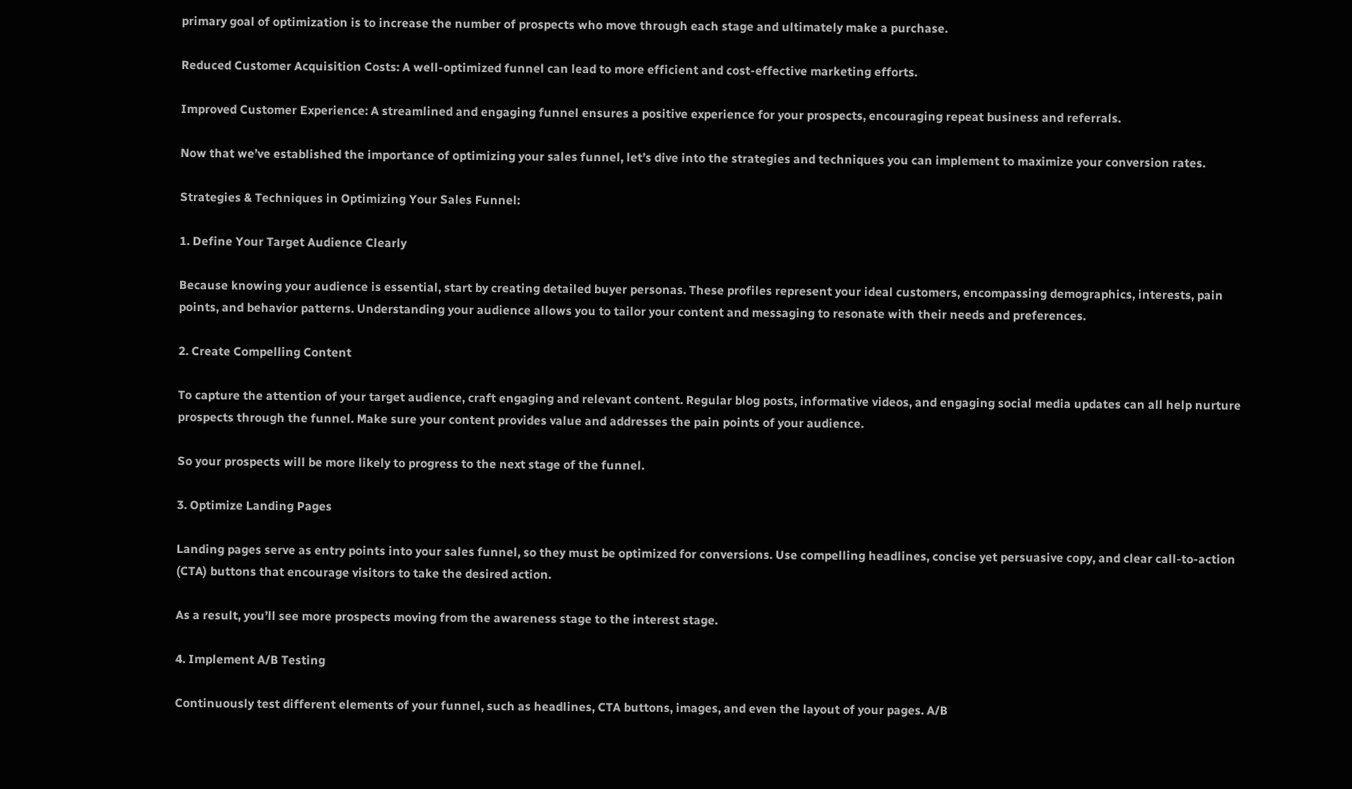primary goal of optimization is to increase the number of prospects who move through each stage and ultimately make a purchase.

Reduced Customer Acquisition Costs: A well-optimized funnel can lead to more efficient and cost-effective marketing efforts.

Improved Customer Experience: A streamlined and engaging funnel ensures a positive experience for your prospects, encouraging repeat business and referrals.

Now that we’ve established the importance of optimizing your sales funnel, let’s dive into the strategies and techniques you can implement to maximize your conversion rates.

Strategies & Techniques in Optimizing Your Sales Funnel:

1. Define Your Target Audience Clearly

Because knowing your audience is essential, start by creating detailed buyer personas. These profiles represent your ideal customers, encompassing demographics, interests, pain points, and behavior patterns. Understanding your audience allows you to tailor your content and messaging to resonate with their needs and preferences.

2. Create Compelling Content

To capture the attention of your target audience, craft engaging and relevant content. Regular blog posts, informative videos, and engaging social media updates can all help nurture prospects through the funnel. Make sure your content provides value and addresses the pain points of your audience.

So your prospects will be more likely to progress to the next stage of the funnel.

3. Optimize Landing Pages

Landing pages serve as entry points into your sales funnel, so they must be optimized for conversions. Use compelling headlines, concise yet persuasive copy, and clear call-to-action (CTA) buttons that encourage visitors to take the desired action.

As a result, you’ll see more prospects moving from the awareness stage to the interest stage.

4. Implement A/B Testing

Continuously test different elements of your funnel, such as headlines, CTA buttons, images, and even the layout of your pages. A/B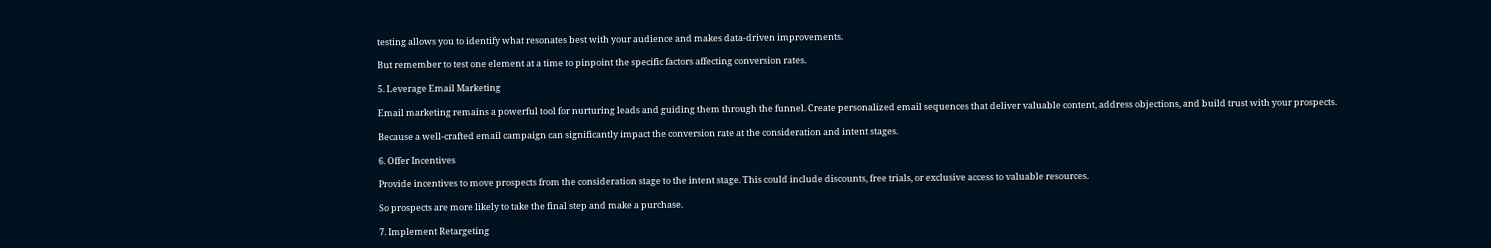testing allows you to identify what resonates best with your audience and makes data-driven improvements.

But remember to test one element at a time to pinpoint the specific factors affecting conversion rates.

5. Leverage Email Marketing

Email marketing remains a powerful tool for nurturing leads and guiding them through the funnel. Create personalized email sequences that deliver valuable content, address objections, and build trust with your prospects.

Because a well-crafted email campaign can significantly impact the conversion rate at the consideration and intent stages.

6. Offer Incentives

Provide incentives to move prospects from the consideration stage to the intent stage. This could include discounts, free trials, or exclusive access to valuable resources.

So prospects are more likely to take the final step and make a purchase.

7. Implement Retargeting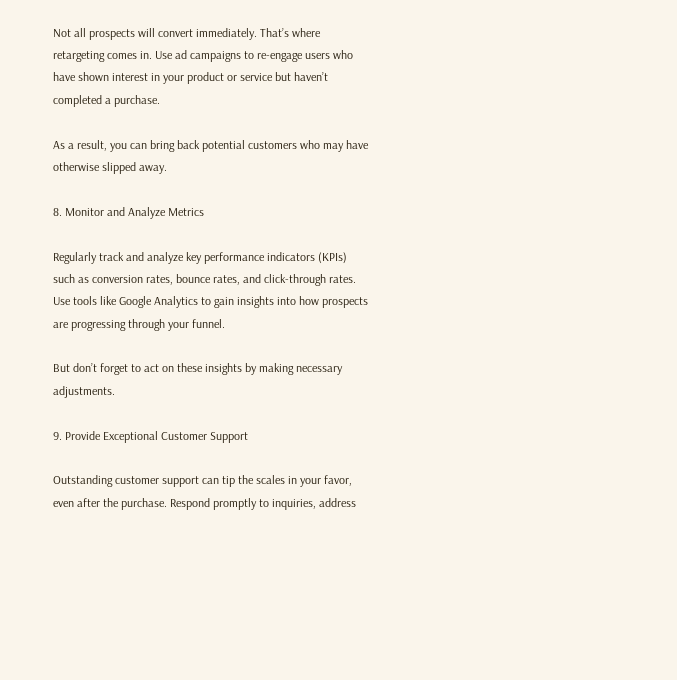Not all prospects will convert immediately. That’s where retargeting comes in. Use ad campaigns to re-engage users who have shown interest in your product or service but haven’t completed a purchase.

As a result, you can bring back potential customers who may have otherwise slipped away.

8. Monitor and Analyze Metrics

Regularly track and analyze key performance indicators (KPIs) such as conversion rates, bounce rates, and click-through rates. Use tools like Google Analytics to gain insights into how prospects are progressing through your funnel.

But don’t forget to act on these insights by making necessary adjustments.

9. Provide Exceptional Customer Support

Outstanding customer support can tip the scales in your favor, even after the purchase. Respond promptly to inquiries, address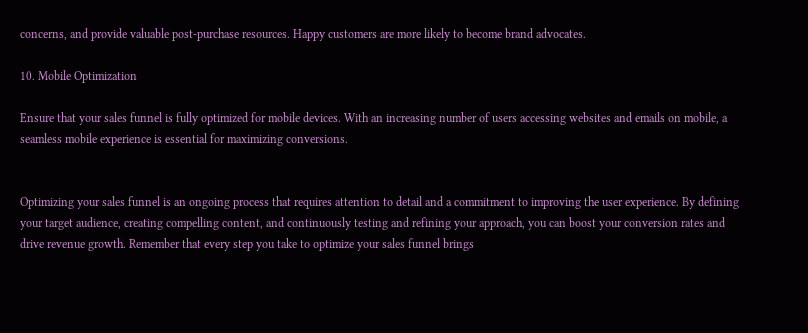concerns, and provide valuable post-purchase resources. Happy customers are more likely to become brand advocates.

10. Mobile Optimization

Ensure that your sales funnel is fully optimized for mobile devices. With an increasing number of users accessing websites and emails on mobile, a seamless mobile experience is essential for maximizing conversions.


Optimizing your sales funnel is an ongoing process that requires attention to detail and a commitment to improving the user experience. By defining your target audience, creating compelling content, and continuously testing and refining your approach, you can boost your conversion rates and drive revenue growth. Remember that every step you take to optimize your sales funnel brings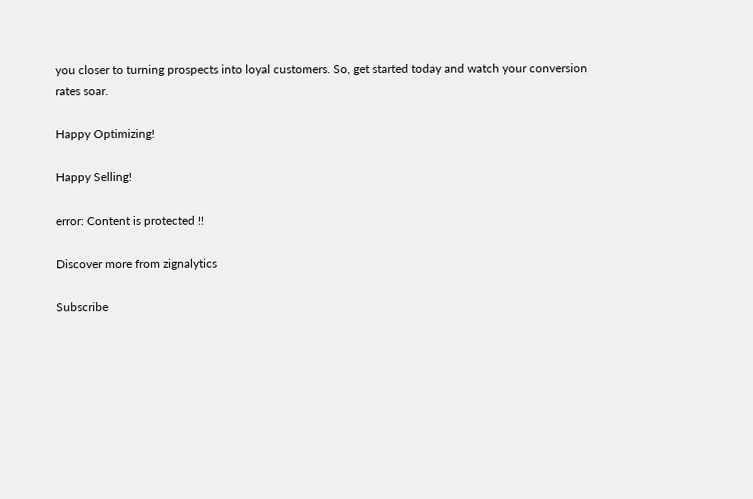you closer to turning prospects into loyal customers. So, get started today and watch your conversion rates soar.

Happy Optimizing!

Happy Selling!

error: Content is protected !!

Discover more from zignalytics

Subscribe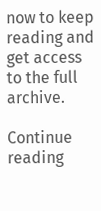now to keep reading and get access to the full archive.

Continue reading